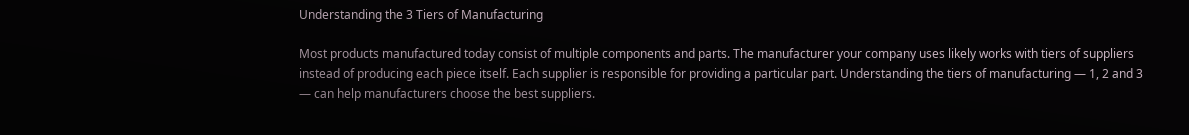Understanding the 3 Tiers of Manufacturing

Most products manufactured today consist of multiple components and parts. The manufacturer your company uses likely works with tiers of suppliers instead of producing each piece itself. Each supplier is responsible for providing a particular part. Understanding the tiers of manufacturing — 1, 2 and 3 — can help manufacturers choose the best suppliers.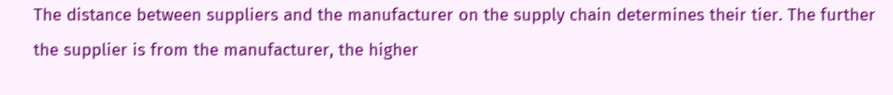The distance between suppliers and the manufacturer on the supply chain determines their tier. The further the supplier is from the manufacturer, the higher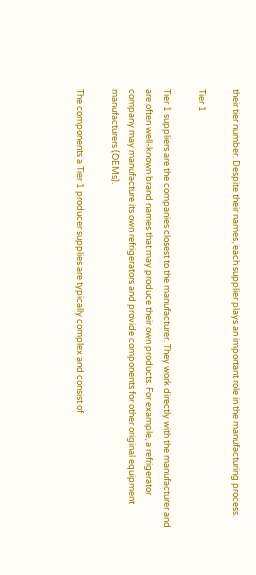their tier number. Despite their names, each supplier plays an important role in the manufacturing process.

Tier 1

Tier 1 suppliers are the companies closest to the manufacturer. They work directly with the manufacturer and are often well-known brand names that may produce their own products. For example, a refrigerator company may manufacture its own refrigerators and provide components for other original equipment manufacturers (OEMs).

The components a Tier 1 producer supplies are typically complex and consist of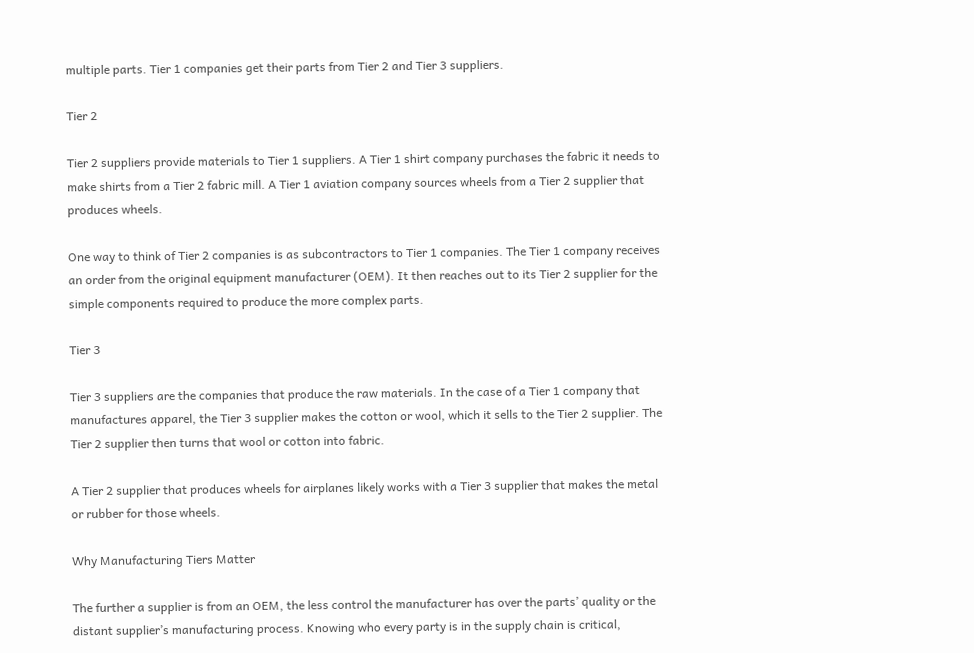multiple parts. Tier 1 companies get their parts from Tier 2 and Tier 3 suppliers.

Tier 2

Tier 2 suppliers provide materials to Tier 1 suppliers. A Tier 1 shirt company purchases the fabric it needs to make shirts from a Tier 2 fabric mill. A Tier 1 aviation company sources wheels from a Tier 2 supplier that produces wheels.

One way to think of Tier 2 companies is as subcontractors to Tier 1 companies. The Tier 1 company receives an order from the original equipment manufacturer (OEM). It then reaches out to its Tier 2 supplier for the simple components required to produce the more complex parts.

Tier 3

Tier 3 suppliers are the companies that produce the raw materials. In the case of a Tier 1 company that manufactures apparel, the Tier 3 supplier makes the cotton or wool, which it sells to the Tier 2 supplier. The Tier 2 supplier then turns that wool or cotton into fabric.

A Tier 2 supplier that produces wheels for airplanes likely works with a Tier 3 supplier that makes the metal or rubber for those wheels.

Why Manufacturing Tiers Matter

The further a supplier is from an OEM, the less control the manufacturer has over the parts’ quality or the distant supplier’s manufacturing process. Knowing who every party is in the supply chain is critical,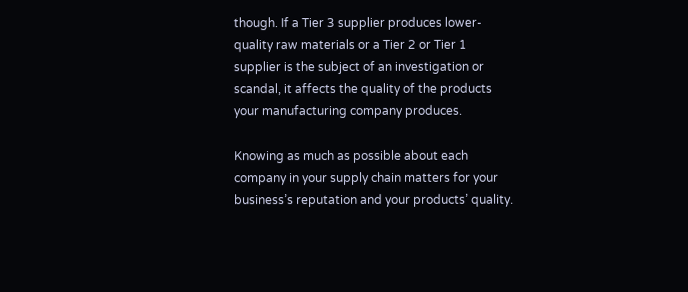though. If a Tier 3 supplier produces lower-quality raw materials or a Tier 2 or Tier 1 supplier is the subject of an investigation or scandal, it affects the quality of the products your manufacturing company produces.

Knowing as much as possible about each company in your supply chain matters for your business’s reputation and your products’ quality.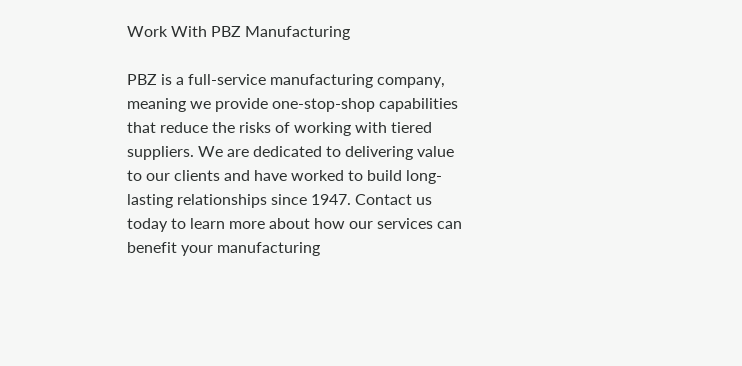Work With PBZ Manufacturing

PBZ is a full-service manufacturing company, meaning we provide one-stop-shop capabilities that reduce the risks of working with tiered suppliers. We are dedicated to delivering value to our clients and have worked to build long-lasting relationships since 1947. Contact us today to learn more about how our services can benefit your manufacturing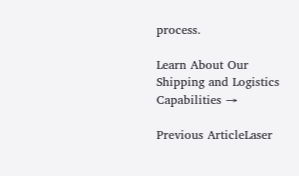process.

Learn About Our Shipping and Logistics Capabilities →

Previous ArticleLaser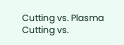Cutting vs. Plasma Cutting vs.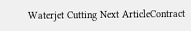Waterjet Cutting Next ArticleContract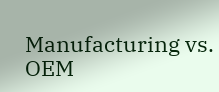Manufacturing vs. OEM